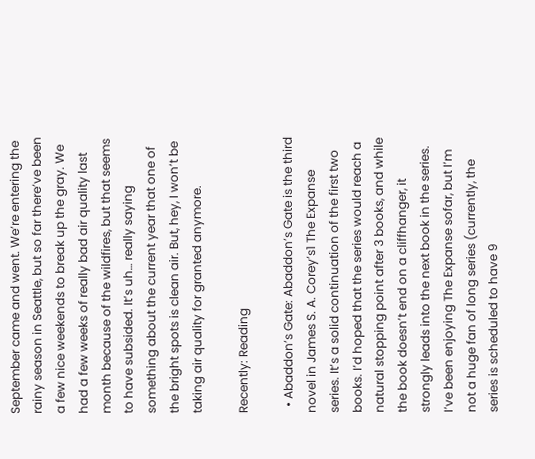September came and went. We’re entering the rainy season in Seattle, but so far there’ve been a few nice weekends to break up the gray. We had a few weeks of really bad air quality last month because of the wildfires, but that seems to have subsided. It’s uh… really saying something about the current year that one of the bright spots is clean air. But, hey, I won’t be taking air quality for granted anymore.

Recently: Reading

  • Abaddon’s Gate: Abaddon’s Gate is the third novel in James S. A. Corey’s1 The Expanse series. It’s a solid continuation of the first two books. I’d hoped that the series would reach a natural stopping point after 3 books, and while the book doesn’t end on a cliffhanger, it strongly leads into the next book in the series. I’ve been enjoying The Expanse sofar, but I’m not a huge fan of long series (currently, the series is scheduled to have 9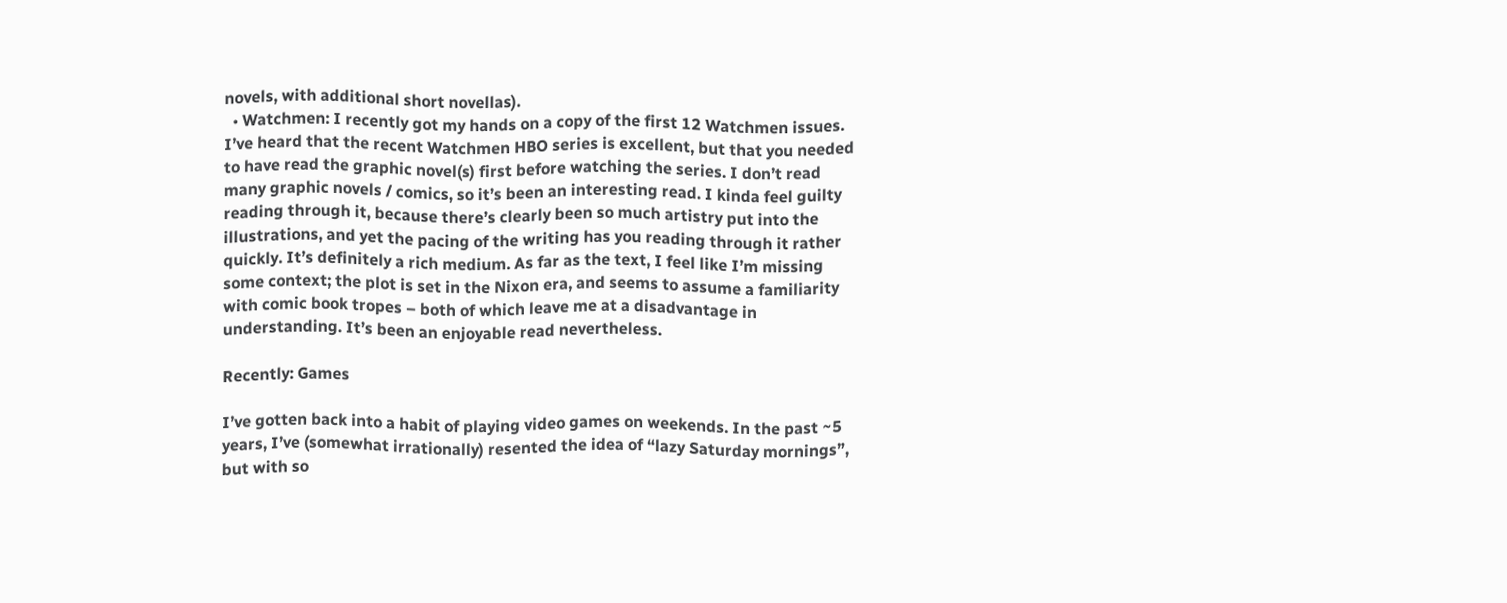novels, with additional short novellas).
  • Watchmen: I recently got my hands on a copy of the first 12 Watchmen issues. I’ve heard that the recent Watchmen HBO series is excellent, but that you needed to have read the graphic novel(s) first before watching the series. I don’t read many graphic novels / comics, so it’s been an interesting read. I kinda feel guilty reading through it, because there’s clearly been so much artistry put into the illustrations, and yet the pacing of the writing has you reading through it rather quickly. It’s definitely a rich medium. As far as the text, I feel like I’m missing some context; the plot is set in the Nixon era, and seems to assume a familiarity with comic book tropes – both of which leave me at a disadvantage in understanding. It’s been an enjoyable read nevertheless.

Recently: Games

I’ve gotten back into a habit of playing video games on weekends. In the past ~5 years, I’ve (somewhat irrationally) resented the idea of “lazy Saturday mornings”, but with so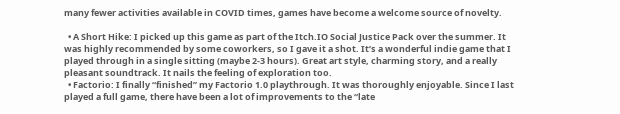many fewer activities available in COVID times, games have become a welcome source of novelty.

  • A Short Hike: I picked up this game as part of the Itch.IO Social Justice Pack over the summer. It was highly recommended by some coworkers, so I gave it a shot. It’s a wonderful indie game that I played through in a single sitting (maybe 2-3 hours). Great art style, charming story, and a really pleasant soundtrack. It nails the feeling of exploration too.
  • Factorio: I finally “finished” my Factorio 1.0 playthrough. It was thoroughly enjoyable. Since I last played a full game, there have been a lot of improvements to the “late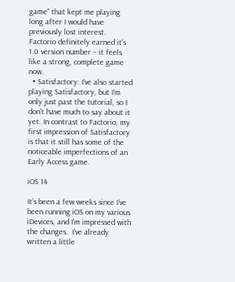game” that kept me playing long after I would have previously lost interest. Factorio definitely earned it’s 1.0 version number – it feels like a strong, complete game now.
  • Satisfactory: I’ve also started playing Satisfactory, but I’m only just past the tutorial, so I don’t have much to say about it yet. In contrast to Factorio, my first impression of Satisfactory is that it still has some of the noticeable imperfections of an Early Access game.

iOS 14

It’s been a few weeks since I’ve been running iOS on my various iDevices, and I’m impressed with the changes.  I’ve already written a little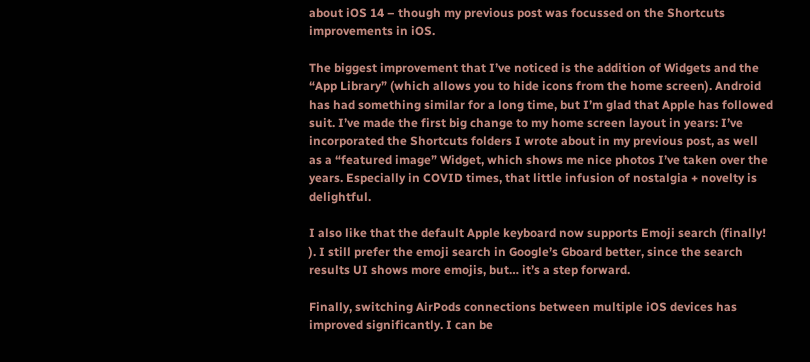about iOS 14 – though my previous post was focussed on the Shortcuts improvements in iOS.

The biggest improvement that I’ve noticed is the addition of Widgets and the “App Library” (which allows you to hide icons from the home screen). Android has had something similar for a long time, but I’m glad that Apple has followed suit. I’ve made the first big change to my home screen layout in years: I’ve incorporated the Shortcuts folders I wrote about in my previous post, as well as a “featured image” Widget, which shows me nice photos I’ve taken over the years. Especially in COVID times, that little infusion of nostalgia + novelty is delightful.

I also like that the default Apple keyboard now supports Emoji search (finally! ). I still prefer the emoji search in Google’s Gboard better, since the search results UI shows more emojis, but… it’s a step forward.

Finally, switching AirPods connections between multiple iOS devices has improved significantly. I can be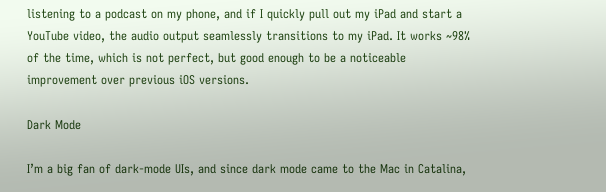listening to a podcast on my phone, and if I quickly pull out my iPad and start a YouTube video, the audio output seamlessly transitions to my iPad. It works ~98% of the time, which is not perfect, but good enough to be a noticeable improvement over previous iOS versions.

Dark Mode

I’m a big fan of dark-mode UIs, and since dark mode came to the Mac in Catalina,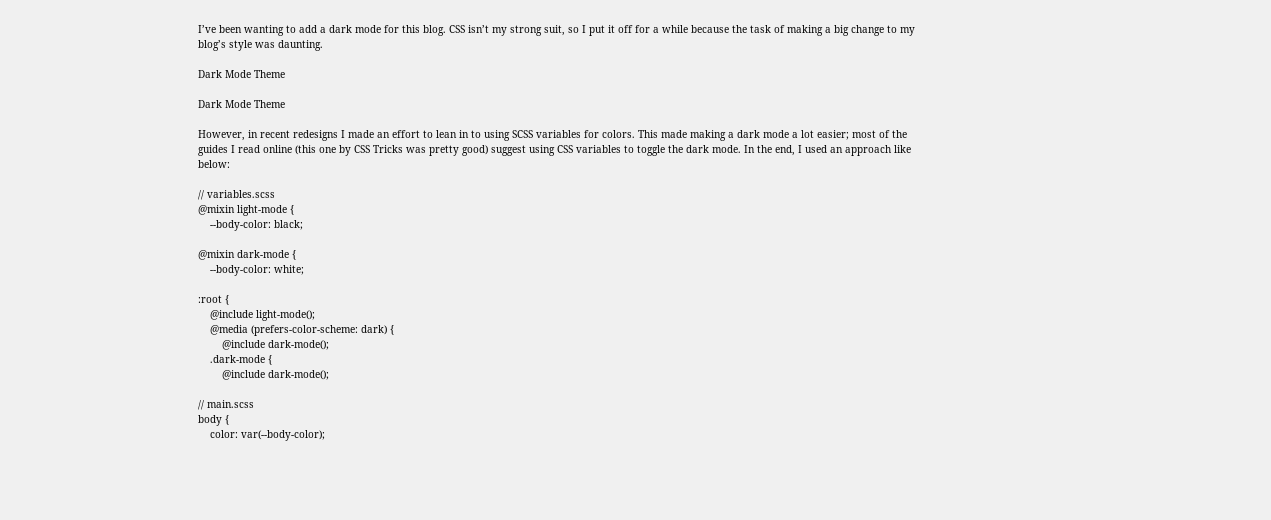I’ve been wanting to add a dark mode for this blog. CSS isn’t my strong suit, so I put it off for a while because the task of making a big change to my blog’s style was daunting.

Dark Mode Theme

Dark Mode Theme

However, in recent redesigns I made an effort to lean in to using SCSS variables for colors. This made making a dark mode a lot easier; most of the guides I read online (this one by CSS Tricks was pretty good) suggest using CSS variables to toggle the dark mode. In the end, I used an approach like below:

// variables.scss
@mixin light-mode {
    --body-color: black;

@mixin dark-mode {
    --body-color: white;

:root {
    @include light-mode();
    @media (prefers-color-scheme: dark) {
        @include dark-mode();
    .dark-mode {
        @include dark-mode();

// main.scss
body {
    color: var(--body-color);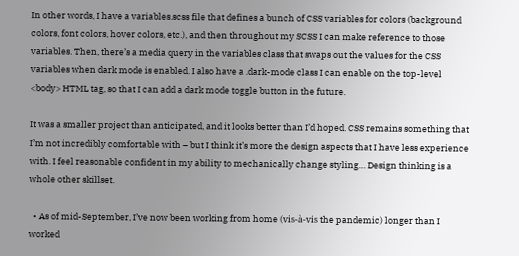In other words, I have a variables.scss file that defines a bunch of CSS variables for colors (background colors, font colors, hover colors, etc.), and then throughout my SCSS I can make reference to those variables. Then, there’s a media query in the variables class that swaps out the values for the CSS variables when dark mode is enabled. I also have a .dark-mode class I can enable on the top-level <body> HTML tag, so that I can add a dark mode toggle button in the future.

It was a smaller project than anticipated, and it looks better than I’d hoped. CSS remains something that I’m not incredibly comfortable with – but I think it’s more the design aspects that I have less experience with. I feel reasonable confident in my ability to mechanically change styling… Design thinking is a whole other skillset.

  • As of mid-September, I’ve now been working from home (vis-à-vis the pandemic) longer than I worked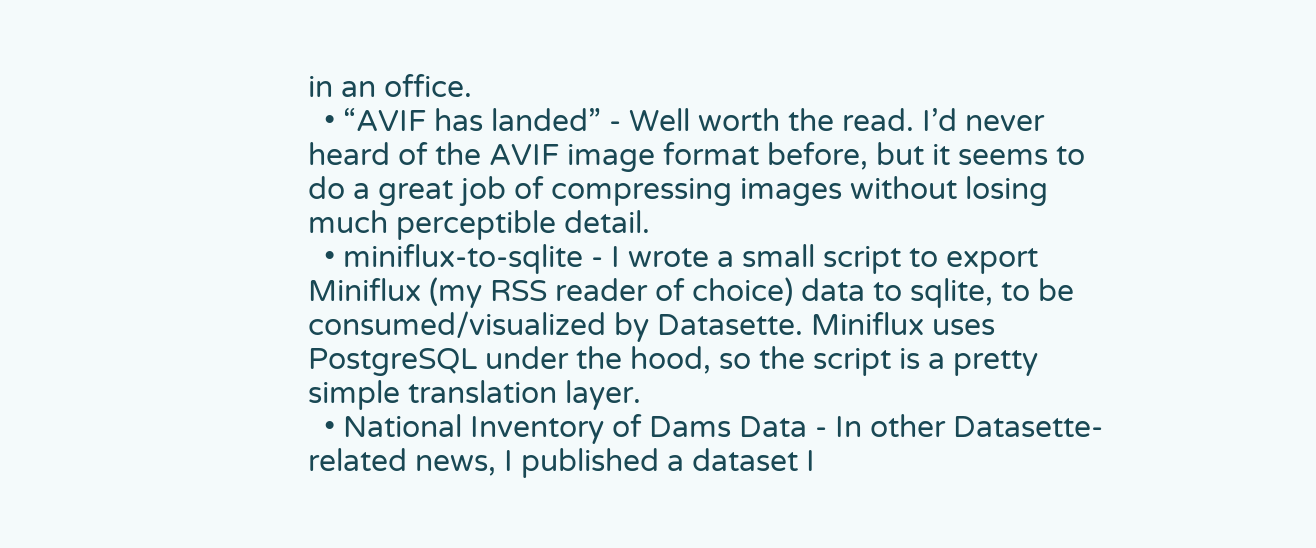in an office.
  • “AVIF has landed” - Well worth the read. I’d never heard of the AVIF image format before, but it seems to do a great job of compressing images without losing much perceptible detail.
  • miniflux-to-sqlite - I wrote a small script to export Miniflux (my RSS reader of choice) data to sqlite, to be consumed/visualized by Datasette. Miniflux uses PostgreSQL under the hood, so the script is a pretty simple translation layer.
  • National Inventory of Dams Data - In other Datasette-related news, I published a dataset I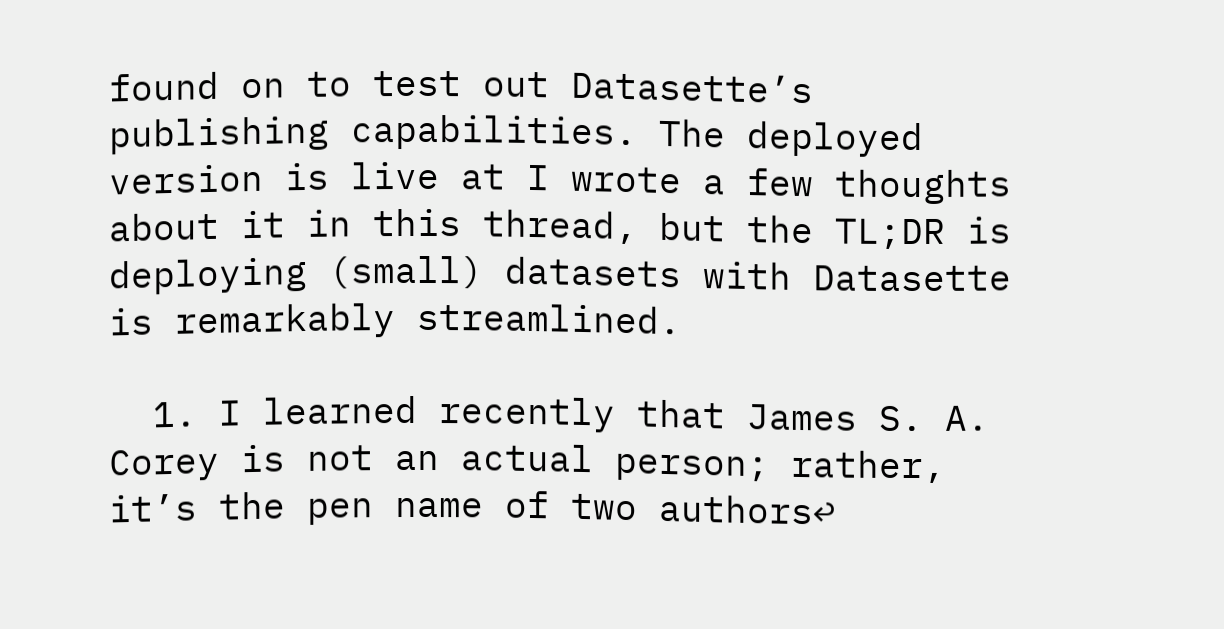found on to test out Datasette’s publishing capabilities. The deployed version is live at I wrote a few thoughts about it in this thread, but the TL;DR is deploying (small) datasets with Datasette is remarkably streamlined.

  1. I learned recently that James S. A. Corey is not an actual person; rather, it’s the pen name of two authors↩